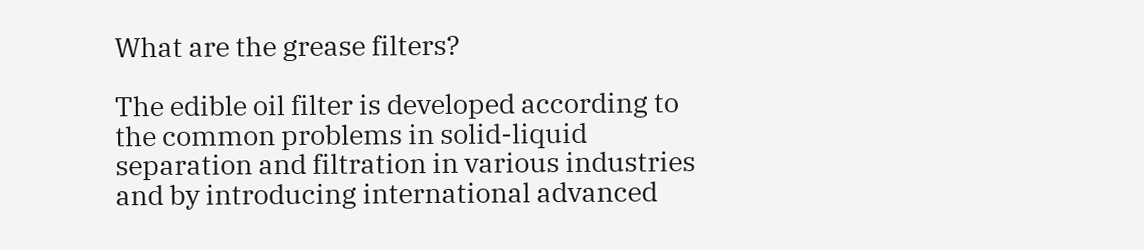What are the grease filters?

The edible oil filter is developed according to the common problems in solid-liquid separation and filtration in various industries and by introducing international advanced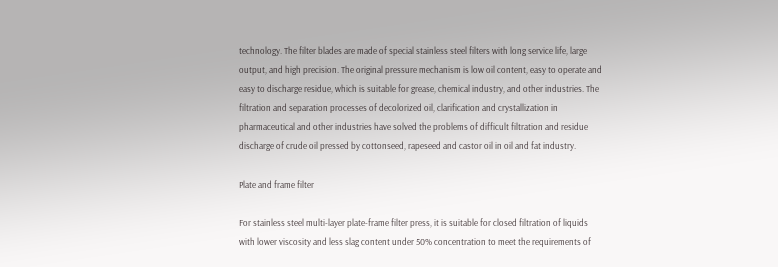technology. The filter blades are made of special stainless steel filters with long service life, large output, and high precision. The original pressure mechanism is low oil content, easy to operate and easy to discharge residue, which is suitable for grease, chemical industry, and other industries. The filtration and separation processes of decolorized oil, clarification and crystallization in pharmaceutical and other industries have solved the problems of difficult filtration and residue discharge of crude oil pressed by cottonseed, rapeseed and castor oil in oil and fat industry.

Plate and frame filter

For stainless steel multi-layer plate-frame filter press, it is suitable for closed filtration of liquids with lower viscosity and less slag content under 50% concentration to meet the requirements of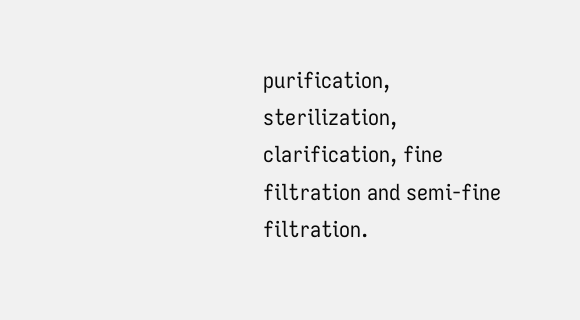purification, sterilization, clarification, fine filtration and semi-fine filtration.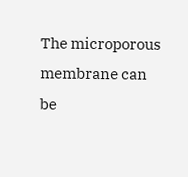The microporous membrane can be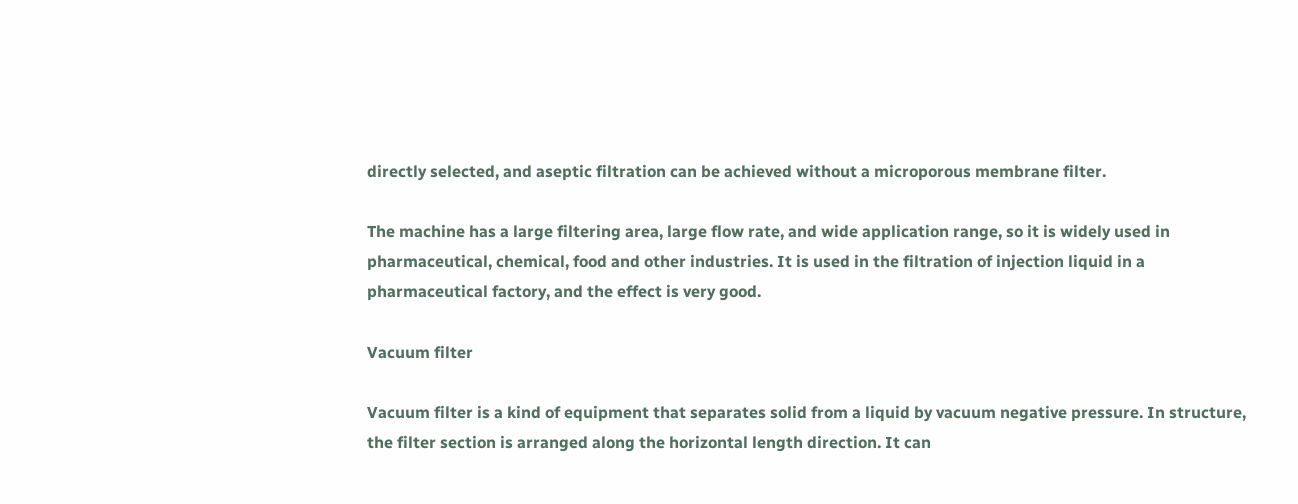directly selected, and aseptic filtration can be achieved without a microporous membrane filter.

The machine has a large filtering area, large flow rate, and wide application range, so it is widely used in pharmaceutical, chemical, food and other industries. It is used in the filtration of injection liquid in a pharmaceutical factory, and the effect is very good.

Vacuum filter

Vacuum filter is a kind of equipment that separates solid from a liquid by vacuum negative pressure. In structure, the filter section is arranged along the horizontal length direction. It can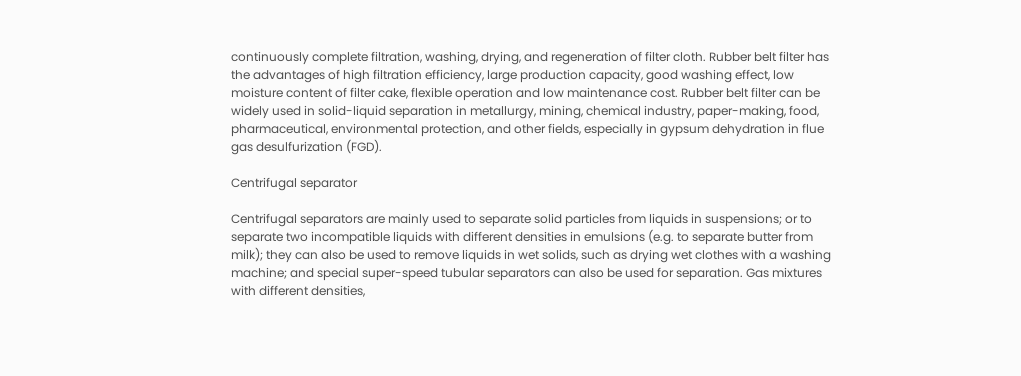continuously complete filtration, washing, drying, and regeneration of filter cloth. Rubber belt filter has the advantages of high filtration efficiency, large production capacity, good washing effect, low moisture content of filter cake, flexible operation and low maintenance cost. Rubber belt filter can be widely used in solid-liquid separation in metallurgy, mining, chemical industry, paper-making, food, pharmaceutical, environmental protection, and other fields, especially in gypsum dehydration in flue gas desulfurization (FGD).

Centrifugal separator

Centrifugal separators are mainly used to separate solid particles from liquids in suspensions; or to separate two incompatible liquids with different densities in emulsions (e.g. to separate butter from milk); they can also be used to remove liquids in wet solids, such as drying wet clothes with a washing machine; and special super-speed tubular separators can also be used for separation. Gas mixtures with different densities,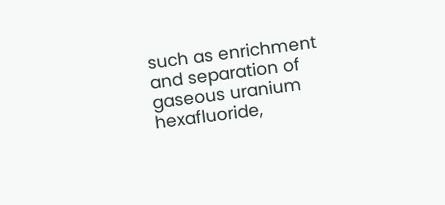such as enrichment and separation of gaseous uranium hexafluoride,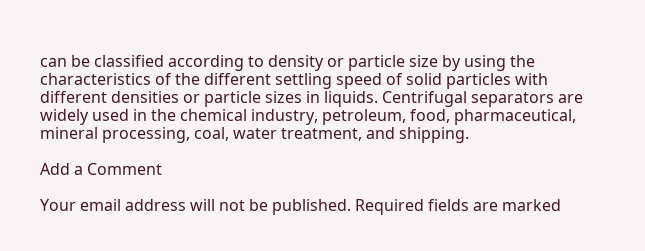can be classified according to density or particle size by using the characteristics of the different settling speed of solid particles with different densities or particle sizes in liquids. Centrifugal separators are widely used in the chemical industry, petroleum, food, pharmaceutical, mineral processing, coal, water treatment, and shipping.

Add a Comment

Your email address will not be published. Required fields are marked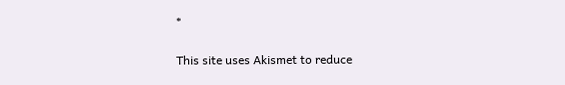*

This site uses Akismet to reduce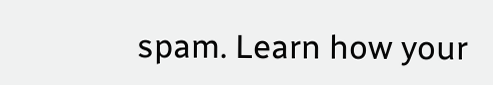spam. Learn how your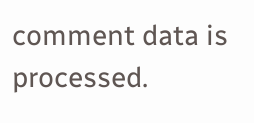comment data is processed.